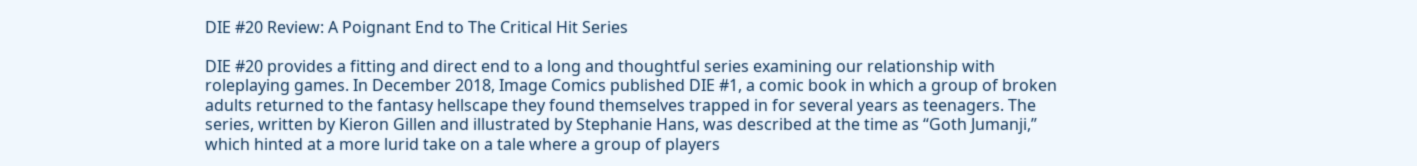DIE #20 Review: A Poignant End to The Critical Hit Series

DIE #20 provides a fitting and direct end to a long and thoughtful series examining our relationship with roleplaying games. In December 2018, Image Comics published DIE #1, a comic book in which a group of broken adults returned to the fantasy hellscape they found themselves trapped in for several years as teenagers. The series, written by Kieron Gillen and illustrated by Stephanie Hans, was described at the time as “Goth Jumanji,” which hinted at a more lurid take on a tale where a group of players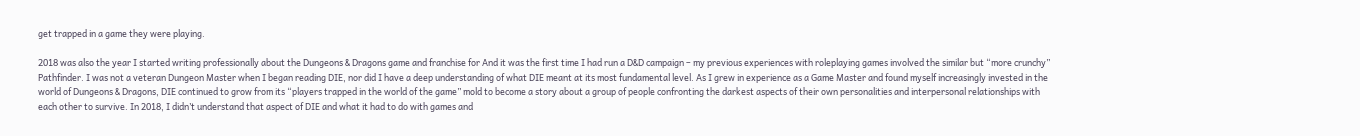get trapped in a game they were playing.

2018 was also the year I started writing professionally about the Dungeons & Dragons game and franchise for And it was the first time I had run a D&D campaign – my previous experiences with roleplaying games involved the similar but “more crunchy” Pathfinder. I was not a veteran Dungeon Master when I began reading DIE, nor did I have a deep understanding of what DIE meant at its most fundamental level. As I grew in experience as a Game Master and found myself increasingly invested in the world of Dungeons & Dragons, DIE continued to grow from its “players trapped in the world of the game” mold to become a story about a group of people confronting the darkest aspects of their own personalities and interpersonal relationships with each other to survive. In 2018, I didn’t understand that aspect of DIE and what it had to do with games and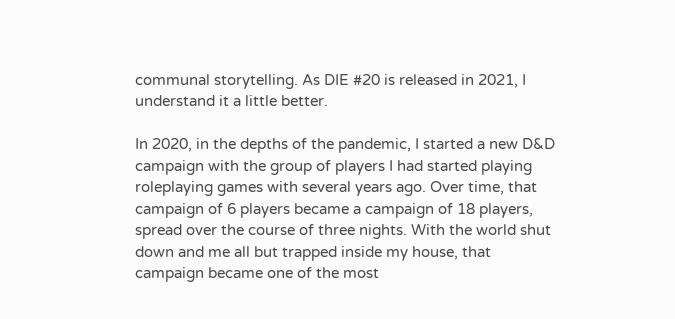communal storytelling. As DIE #20 is released in 2021, I understand it a little better.

In 2020, in the depths of the pandemic, I started a new D&D campaign with the group of players I had started playing roleplaying games with several years ago. Over time, that campaign of 6 players became a campaign of 18 players, spread over the course of three nights. With the world shut down and me all but trapped inside my house, that campaign became one of the most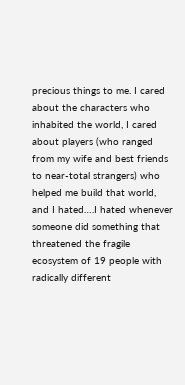precious things to me. I cared about the characters who inhabited the world, I cared about players (who ranged from my wife and best friends to near-total strangers) who helped me build that world, and I hated….I hated whenever someone did something that threatened the fragile ecosystem of 19 people with radically different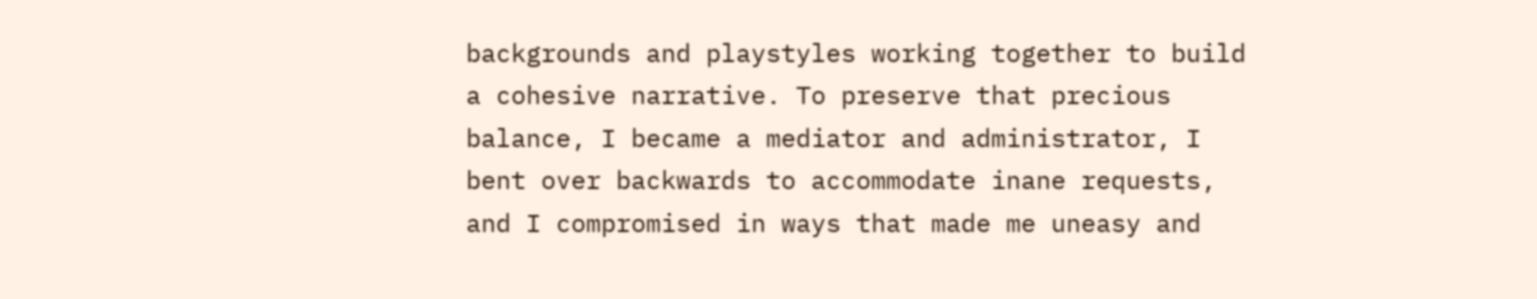backgrounds and playstyles working together to build a cohesive narrative. To preserve that precious balance, I became a mediator and administrator, I bent over backwards to accommodate inane requests, and I compromised in ways that made me uneasy and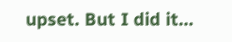upset. But I did it…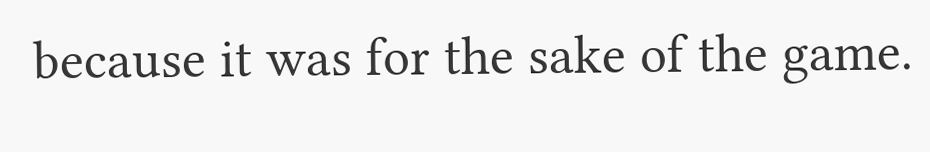because it was for the sake of the game.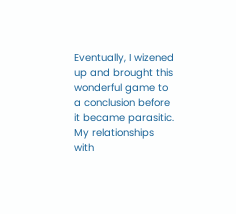Eventually, I wizened up and brought this wonderful game to a conclusion before it became parasitic. My relationships with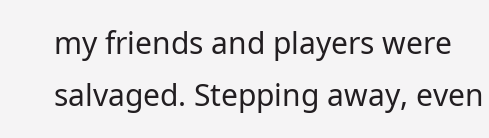my friends and players were salvaged. Stepping away, even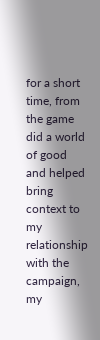for a short time, from the game did a world of good and helped bring context to my relationship with the campaign, my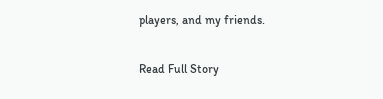players, and my friends.

Read Full Story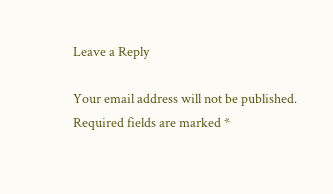Leave a Reply

Your email address will not be published. Required fields are marked *